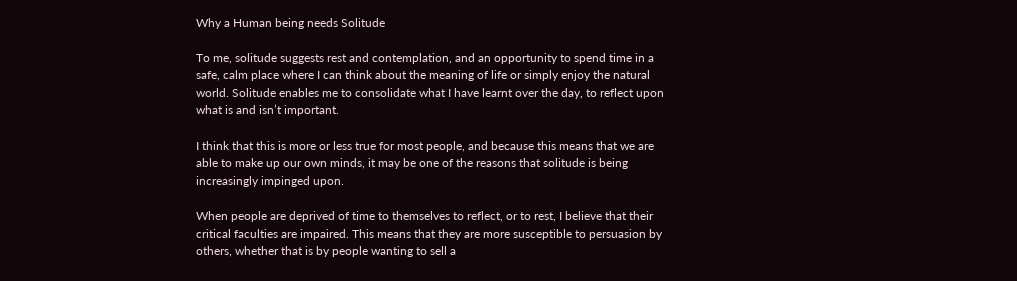Why a Human being needs Solitude

To me, solitude suggests rest and contemplation, and an opportunity to spend time in a safe, calm place where I can think about the meaning of life or simply enjoy the natural world. Solitude enables me to consolidate what I have learnt over the day, to reflect upon what is and isn’t important.

I think that this is more or less true for most people, and because this means that we are able to make up our own minds, it may be one of the reasons that solitude is being increasingly impinged upon.

When people are deprived of time to themselves to reflect, or to rest, I believe that their critical faculties are impaired. This means that they are more susceptible to persuasion by others, whether that is by people wanting to sell a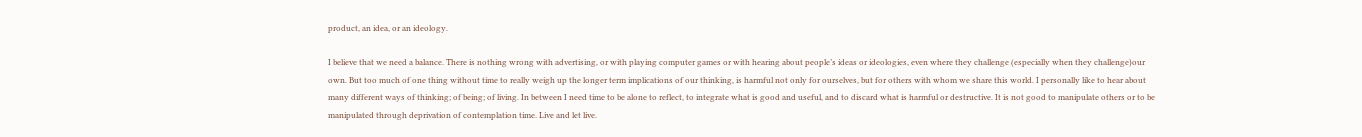product, an idea, or an ideology.

I believe that we need a balance. There is nothing wrong with advertising, or with playing computer games or with hearing about people’s ideas or ideologies, even where they challenge (especially when they challenge)our own. But too much of one thing without time to really weigh up the longer term implications of our thinking, is harmful not only for ourselves, but for others with whom we share this world. I personally like to hear about many different ways of thinking; of being; of living. In between I need time to be alone to reflect, to integrate what is good and useful, and to discard what is harmful or destructive. It is not good to manipulate others or to be manipulated through deprivation of contemplation time. Live and let live.